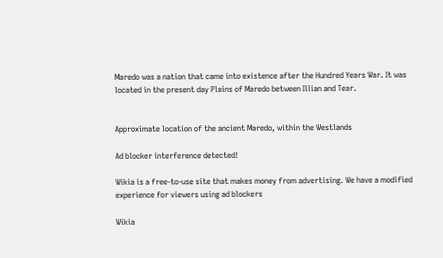Maredo was a nation that came into existence after the Hundred Years War. It was located in the present day Plains of Maredo between Illian and Tear.


Approximate location of the ancient Maredo, within the Westlands

Ad blocker interference detected!

Wikia is a free-to-use site that makes money from advertising. We have a modified experience for viewers using ad blockers

Wikia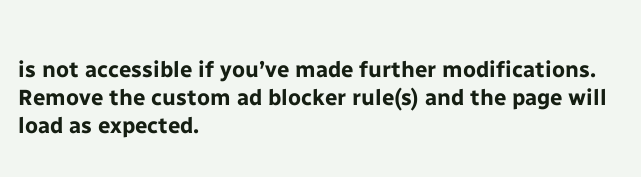is not accessible if you’ve made further modifications. Remove the custom ad blocker rule(s) and the page will load as expected.